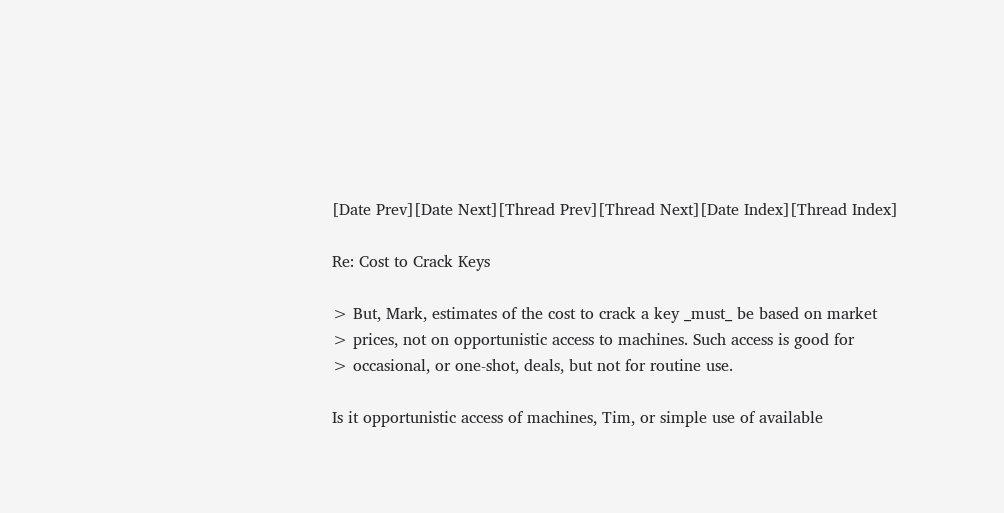[Date Prev][Date Next][Thread Prev][Thread Next][Date Index][Thread Index]

Re: Cost to Crack Keys

> But, Mark, estimates of the cost to crack a key _must_ be based on market
> prices, not on opportunistic access to machines. Such access is good for
> occasional, or one-shot, deals, but not for routine use.

Is it opportunistic access of machines, Tim, or simple use of available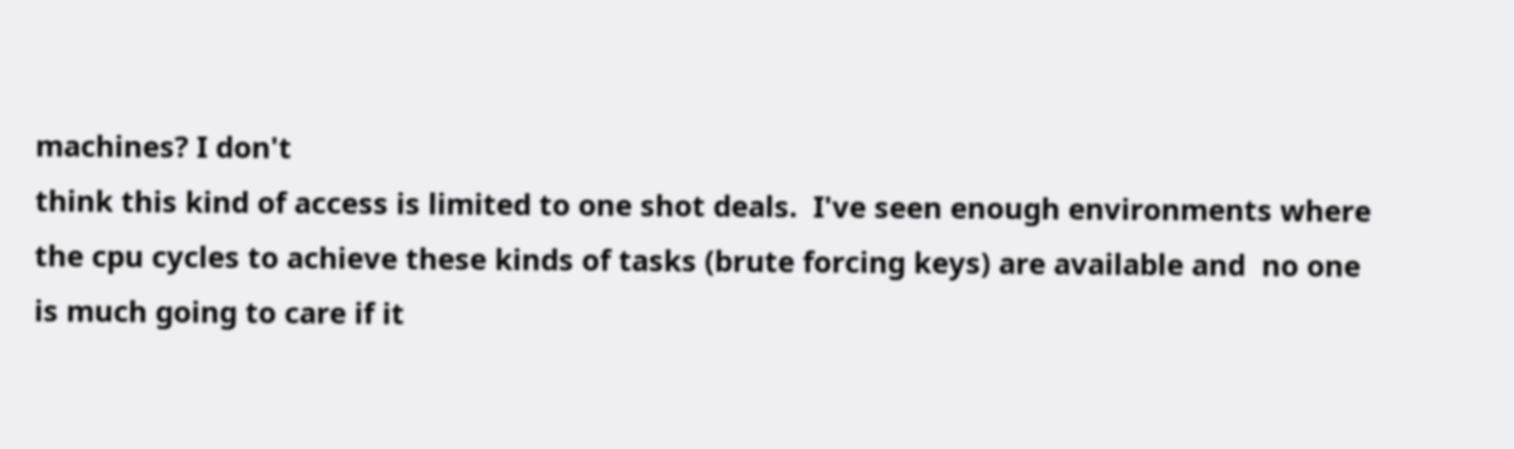machines? I don't
think this kind of access is limited to one shot deals.  I've seen enough environments where
the cpu cycles to achieve these kinds of tasks (brute forcing keys) are available and  no one
is much going to care if it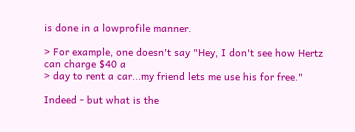is done in a lowprofile manner.

> For example, one doesn't say "Hey, I don't see how Hertz can charge $40 a
> day to rent a car...my friend lets me use his for free."

Indeed - but what is the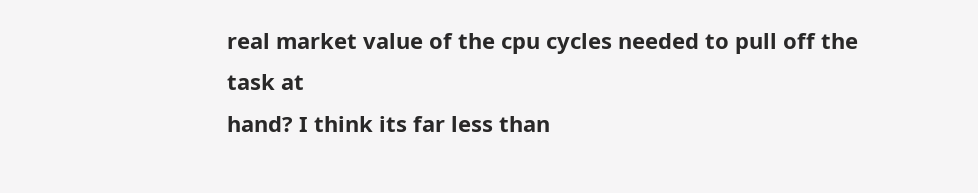real market value of the cpu cycles needed to pull off the task at
hand? I think its far less than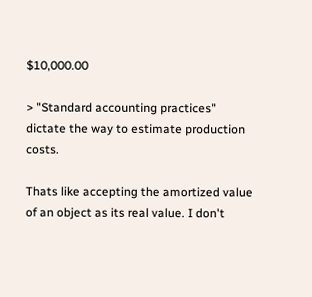$10,000.00

> "Standard accounting practices" dictate the way to estimate production costs.

Thats like accepting the amortized value of an object as its real value. I don't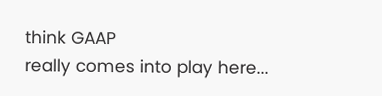think GAAP
really comes into play here...